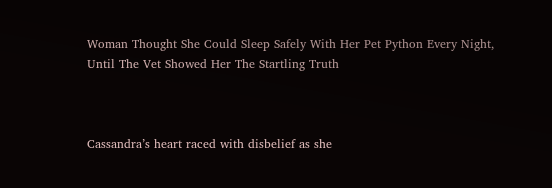Woman Thought She Could Sleep Safely With Her Pet Python Every Night, Until The Vet Showed Her The Startling Truth



Cassandra’s heart raced with disbelief as she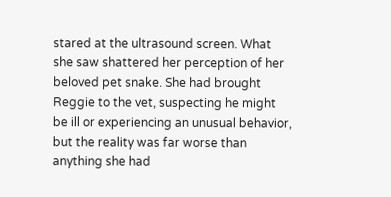stared at the ultrasound screen. What she saw shattered her perception of her beloved pet snake. She had brought Reggie to the vet, suspecting he might be ill or experiencing an unusual behavior, but the reality was far worse than anything she had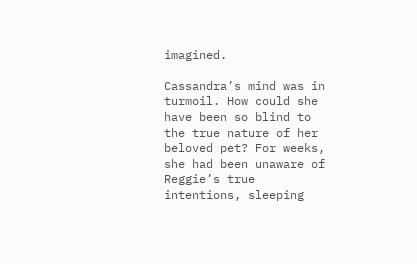imagined.

Cassandra’s mind was in turmoil. How could she have been so blind to the true nature of her beloved pet? For weeks, she had been unaware of Reggie’s true intentions, sleeping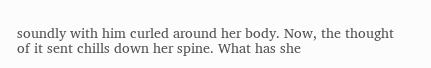soundly with him curled around her body. Now, the thought of it sent chills down her spine. What has she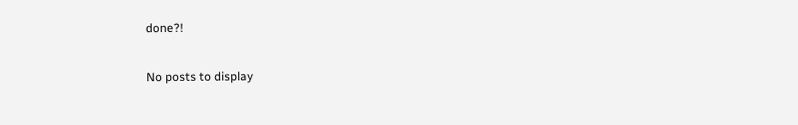done?!

No posts to display